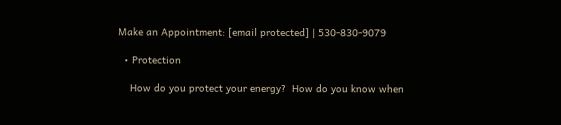Make an Appointment: [email protected] | 530-830-9079

  • Protection

    How do you protect your energy?  How do you know when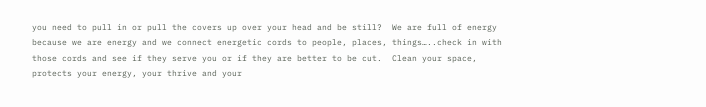you need to pull in or pull the covers up over your head and be still?  We are full of energy because we are energy and we connect energetic cords to people, places, things…..check in with those cords and see if they serve you or if they are better to be cut.  Clean your space, protects your energy, your thrive and your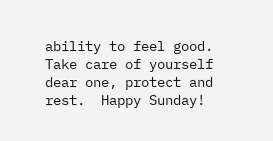ability to feel good.  Take care of yourself dear one, protect and rest.  Happy Sunday!